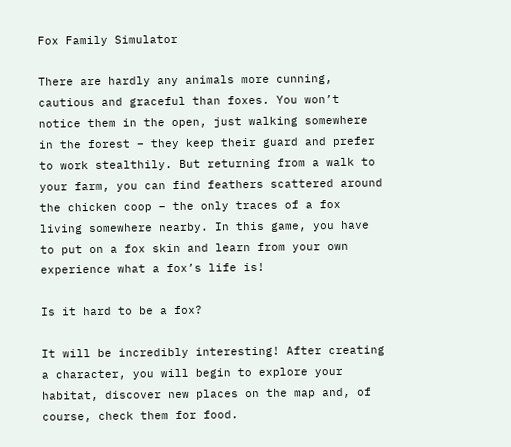Fox Family Simulator

There are hardly any animals more cunning, cautious and graceful than foxes. You won’t notice them in the open, just walking somewhere in the forest – they keep their guard and prefer to work stealthily. But returning from a walk to your farm, you can find feathers scattered around the chicken coop – the only traces of a fox living somewhere nearby. In this game, you have to put on a fox skin and learn from your own experience what a fox’s life is!

Is it hard to be a fox?

It will be incredibly interesting! After creating a character, you will begin to explore your habitat, discover new places on the map and, of course, check them for food.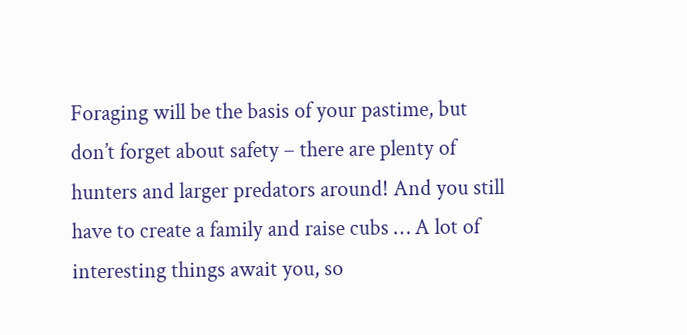Foraging will be the basis of your pastime, but don’t forget about safety – there are plenty of hunters and larger predators around! And you still have to create a family and raise cubs … A lot of interesting things await you, so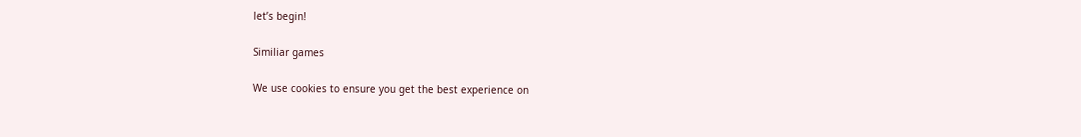let’s begin!

Similiar games

We use cookies to ensure you get the best experience on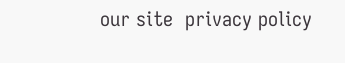our site  privacy policy